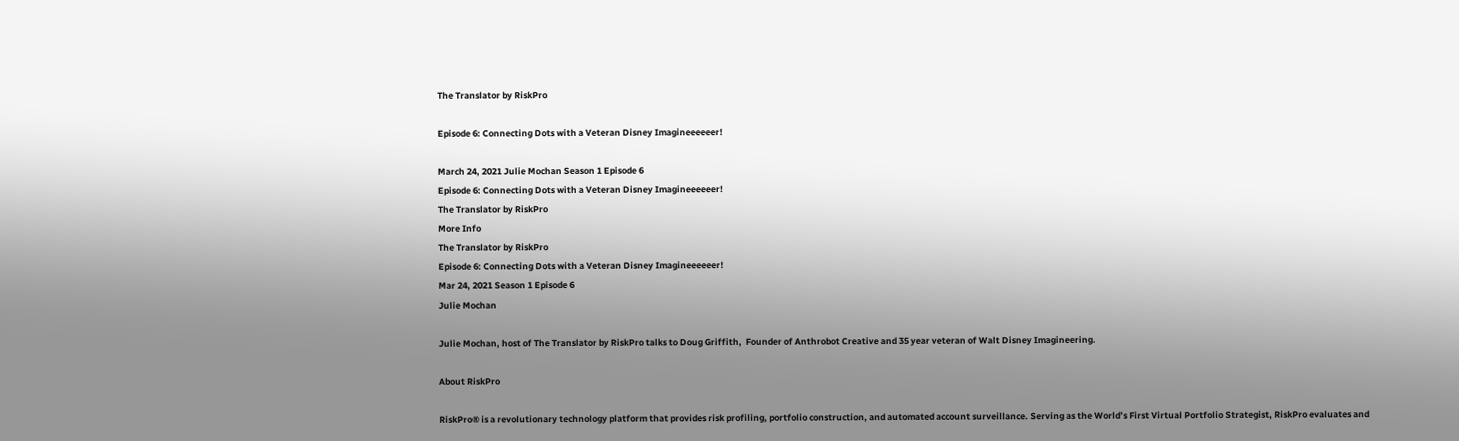The Translator by RiskPro

Episode 6: Connecting Dots with a Veteran Disney Imagineeeeeer!

March 24, 2021 Julie Mochan Season 1 Episode 6
Episode 6: Connecting Dots with a Veteran Disney Imagineeeeeer!
The Translator by RiskPro
More Info
The Translator by RiskPro
Episode 6: Connecting Dots with a Veteran Disney Imagineeeeeer!
Mar 24, 2021 Season 1 Episode 6
Julie Mochan

Julie Mochan, host of The Translator by RiskPro talks to Doug Griffith,  Founder of Anthrobot Creative and 35 year veteran of Walt Disney Imagineering.

About RiskPro

RiskPro® is a revolutionary technology platform that provides risk profiling, portfolio construction, and automated account surveillance. Serving as the World’s First Virtual Portfolio Strategist, RiskPro evaluates and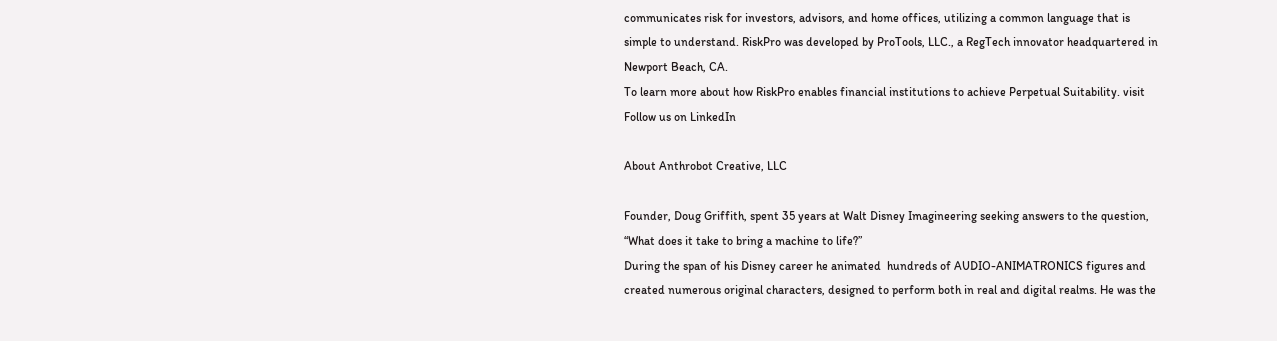communicates risk for investors, advisors, and home offices, utilizing a common language that is simple to understand. RiskPro was developed by ProTools, LLC., a RegTech innovator headquartered in Newport Beach, CA.
To learn more about how RiskPro enables financial institutions to achieve Perpetual Suitability. visit Follow us on LinkedIn

About Anthrobot Creative, LLC

Founder, Doug Griffith, spent 35 years at Walt Disney Imagineering seeking answers to the question, “What does it take to bring a machine to life?”
During the span of his Disney career he animated  hundreds of AUDIO-ANIMATRONICS figures and created numerous original characters, designed to perform both in real and digital realms. He was the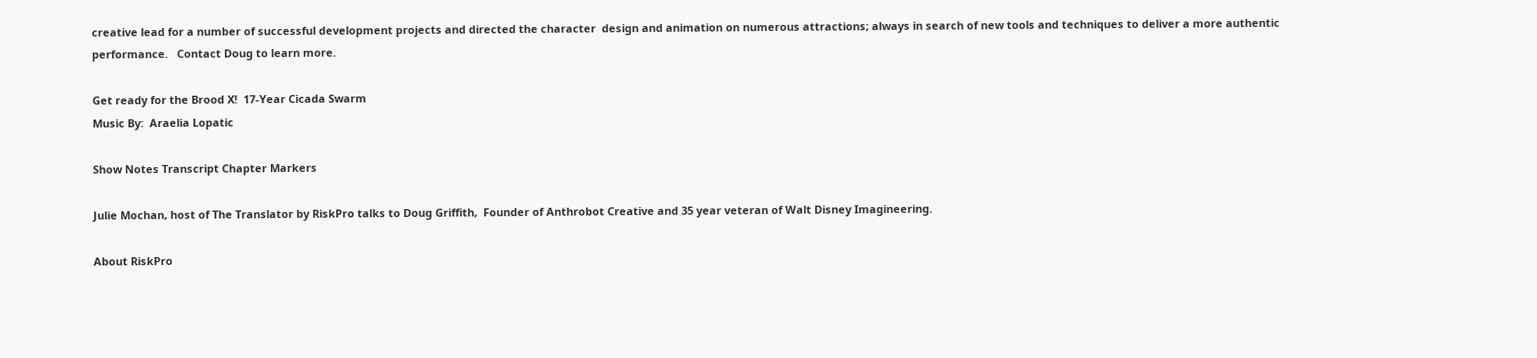creative lead for a number of successful development projects and directed the character  design and animation on numerous attractions; always in search of new tools and techniques to deliver a more authentic performance.   Contact Doug to learn more.

Get ready for the Brood X!  17-Year Cicada Swarm
Music By:  Araelia Lopatic

Show Notes Transcript Chapter Markers

Julie Mochan, host of The Translator by RiskPro talks to Doug Griffith,  Founder of Anthrobot Creative and 35 year veteran of Walt Disney Imagineering.

About RiskPro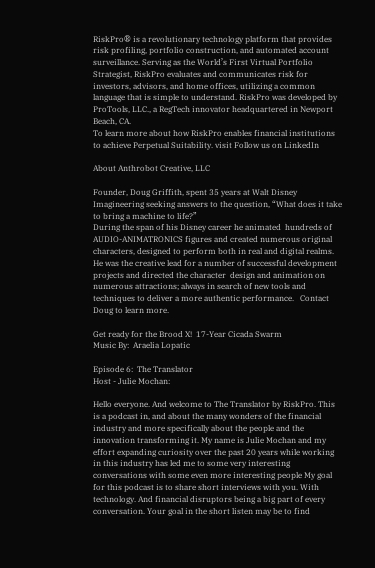RiskPro® is a revolutionary technology platform that provides risk profiling, portfolio construction, and automated account surveillance. Serving as the World’s First Virtual Portfolio Strategist, RiskPro evaluates and communicates risk for investors, advisors, and home offices, utilizing a common language that is simple to understand. RiskPro was developed by ProTools, LLC., a RegTech innovator headquartered in Newport Beach, CA.
To learn more about how RiskPro enables financial institutions to achieve Perpetual Suitability. visit Follow us on LinkedIn

About Anthrobot Creative, LLC

Founder, Doug Griffith, spent 35 years at Walt Disney Imagineering seeking answers to the question, “What does it take to bring a machine to life?”
During the span of his Disney career he animated  hundreds of AUDIO-ANIMATRONICS figures and created numerous original characters, designed to perform both in real and digital realms. He was the creative lead for a number of successful development projects and directed the character  design and animation on numerous attractions; always in search of new tools and techniques to deliver a more authentic performance.   Contact Doug to learn more.

Get ready for the Brood X!  17-Year Cicada Swarm
Music By:  Araelia Lopatic

Episode 6:  The Translator
Host - Julie Mochan:

Hello everyone. And welcome to The Translator by RiskPro. This is a podcast in, and about the many wonders of the financial industry and more specifically about the people and the innovation transforming it. My name is Julie Mochan and my effort expanding curiosity over the past 20 years while working in this industry has led me to some very interesting conversations with some even more interesting people My goal for this podcast is to share short interviews with you. With technology. And financial disruptors being a big part of every conversation. Your goal in the short listen may be to find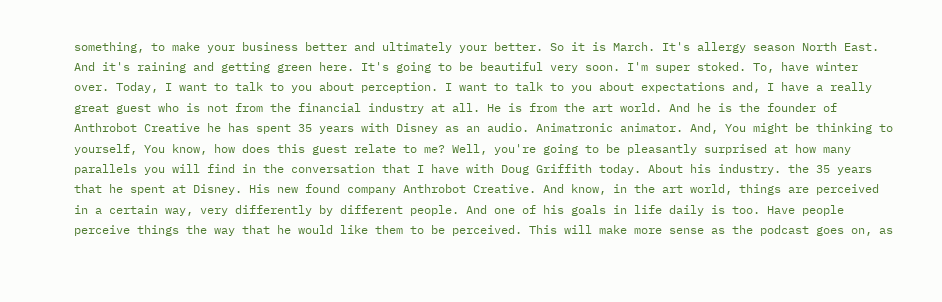something, to make your business better and ultimately your better. So it is March. It's allergy season North East. And it's raining and getting green here. It's going to be beautiful very soon. I'm super stoked. To, have winter over. Today, I want to talk to you about perception. I want to talk to you about expectations and, I have a really great guest who is not from the financial industry at all. He is from the art world. And he is the founder of Anthrobot Creative he has spent 35 years with Disney as an audio. Animatronic animator. And, You might be thinking to yourself, You know, how does this guest relate to me? Well, you're going to be pleasantly surprised at how many parallels you will find in the conversation that I have with Doug Griffith today. About his industry. the 35 years that he spent at Disney. His new found company Anthrobot Creative. And know, in the art world, things are perceived in a certain way, very differently by different people. And one of his goals in life daily is too. Have people perceive things the way that he would like them to be perceived. This will make more sense as the podcast goes on, as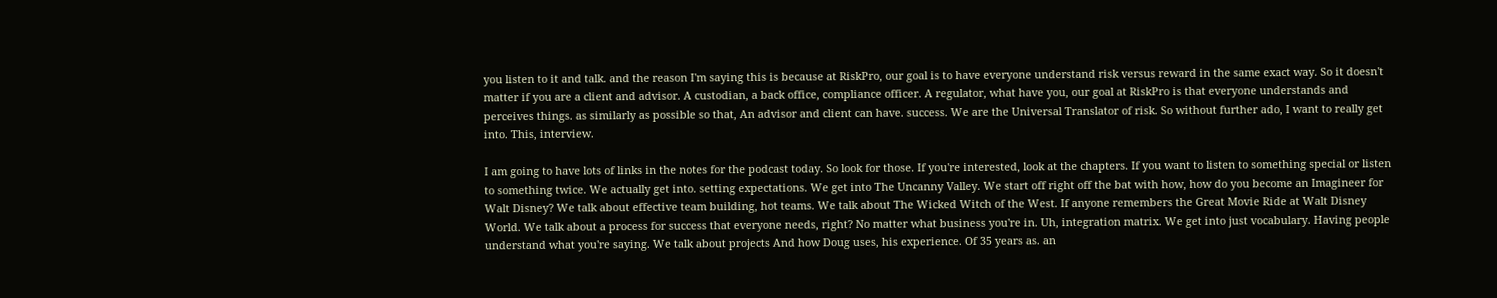you listen to it and talk. and the reason I'm saying this is because at RiskPro, our goal is to have everyone understand risk versus reward in the same exact way. So it doesn't matter if you are a client and advisor. A custodian, a back office, compliance officer. A regulator, what have you, our goal at RiskPro is that everyone understands and perceives things. as similarly as possible so that, An advisor and client can have. success. We are the Universal Translator of risk. So without further ado, I want to really get into. This, interview.

I am going to have lots of links in the notes for the podcast today. So look for those. If you're interested, look at the chapters. If you want to listen to something special or listen to something twice. We actually get into. setting expectations. We get into The Uncanny Valley. We start off right off the bat with how, how do you become an Imagineer for Walt Disney? We talk about effective team building, hot teams. We talk about The Wicked Witch of the West. If anyone remembers the Great Movie Ride at Walt Disney World. We talk about a process for success that everyone needs, right? No matter what business you're in. Uh, integration matrix. We get into just vocabulary. Having people understand what you're saying. We talk about projects And how Doug uses, his experience. Of 35 years as. an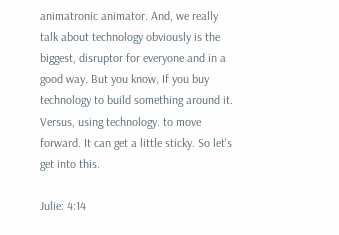animatronic animator. And, we really talk about technology obviously is the biggest, disruptor for everyone and in a good way. But you know, If you buy technology to build something around it. Versus, using technology. to move forward. It can get a little sticky. So let's get into this.

Julie: 4:14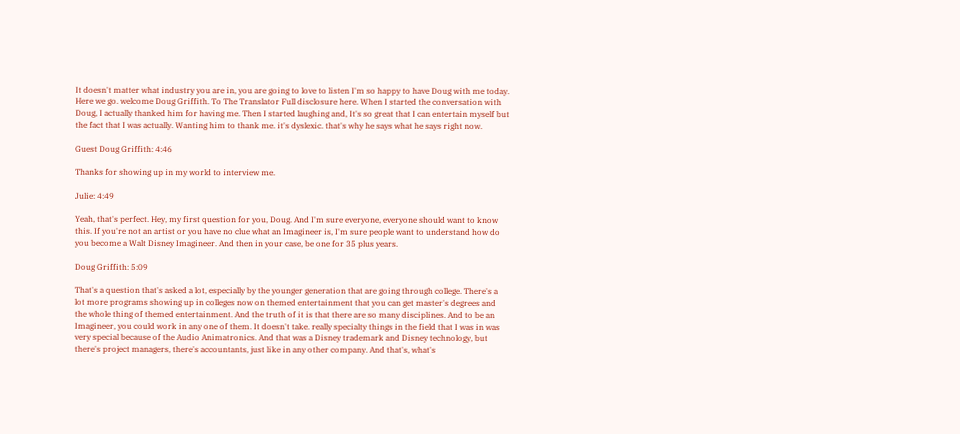It doesn't matter what industry you are in, you are going to love to listen I'm so happy to have Doug with me today. Here we go. welcome Doug Griffith. To The Translator Full disclosure here. When I started the conversation with Doug, I actually thanked him for having me. Then I started laughing and, It's so great that I can entertain myself but the fact that I was actually. Wanting him to thank me. it's dyslexic. that's why he says what he says right now.

Guest Doug Griffith: 4:46

Thanks for showing up in my world to interview me.

Julie: 4:49

Yeah, that's perfect. Hey, my first question for you, Doug. And I'm sure everyone, everyone should want to know this. If you're not an artist or you have no clue what an Imagineer is, I'm sure people want to understand how do you become a Walt Disney Imagineer. And then in your case, be one for 35 plus years.

Doug Griffith: 5:09

That's a question that's asked a lot, especially by the younger generation that are going through college. There's a lot more programs showing up in colleges now on themed entertainment that you can get master's degrees and the whole thing of themed entertainment. And the truth of it is that there are so many disciplines. And to be an Imagineer, you could work in any one of them. It doesn't take. really specialty things in the field that I was in was very special because of the Audio Animatronics. And that was a Disney trademark and Disney technology, but there's project managers, there's accountants, just like in any other company. And that's, what's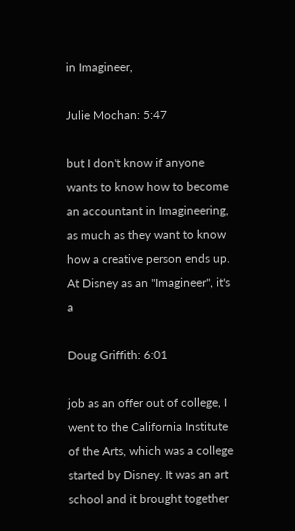in Imagineer,

Julie Mochan: 5:47

but I don't know if anyone wants to know how to become an accountant in Imagineering, as much as they want to know how a creative person ends up. At Disney as an "Imagineer", it's a

Doug Griffith: 6:01

job as an offer out of college, I went to the California Institute of the Arts, which was a college started by Disney. It was an art school and it brought together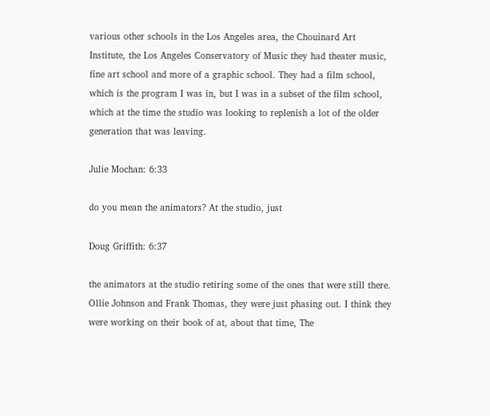various other schools in the Los Angeles area, the Chouinard Art Institute, the Los Angeles Conservatory of Music they had theater music, fine art school and more of a graphic school. They had a film school, which is the program I was in, but I was in a subset of the film school, which at the time the studio was looking to replenish a lot of the older generation that was leaving.

Julie Mochan: 6:33

do you mean the animators? At the studio, just

Doug Griffith: 6:37

the animators at the studio retiring some of the ones that were still there. Ollie Johnson and Frank Thomas, they were just phasing out. I think they were working on their book of at, about that time, The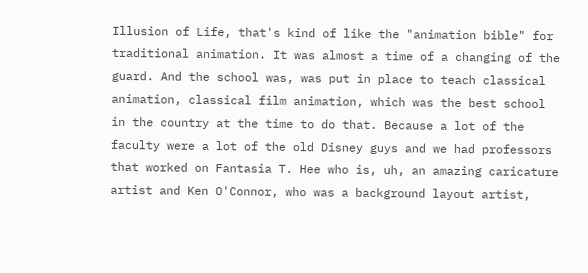Illusion of Life, that's kind of like the "animation bible" for traditional animation. It was almost a time of a changing of the guard. And the school was, was put in place to teach classical animation, classical film animation, which was the best school in the country at the time to do that. Because a lot of the faculty were a lot of the old Disney guys and we had professors that worked on Fantasia T. Hee who is, uh, an amazing caricature artist and Ken O'Connor, who was a background layout artist,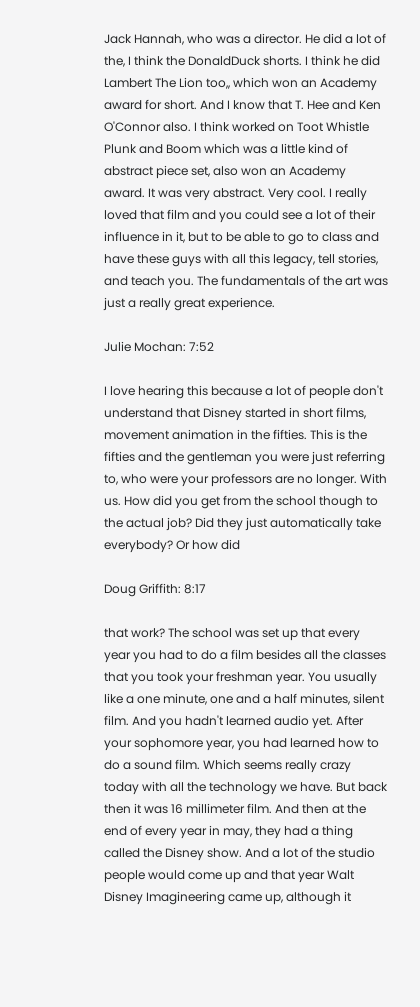Jack Hannah, who was a director. He did a lot of the, I think the DonaldDuck shorts. I think he did Lambert The Lion too,, which won an Academy award for short. And I know that T. Hee and Ken O'Connor also. I think worked on Toot Whistle Plunk and Boom which was a little kind of abstract piece set, also won an Academy award. It was very abstract. Very cool. I really loved that film and you could see a lot of their influence in it, but to be able to go to class and have these guys with all this legacy, tell stories, and teach you. The fundamentals of the art was just a really great experience.

Julie Mochan: 7:52

I love hearing this because a lot of people don't understand that Disney started in short films, movement animation in the fifties. This is the fifties and the gentleman you were just referring to, who were your professors are no longer. With us. How did you get from the school though to the actual job? Did they just automatically take everybody? Or how did

Doug Griffith: 8:17

that work? The school was set up that every year you had to do a film besides all the classes that you took your freshman year. You usually like a one minute, one and a half minutes, silent film. And you hadn't learned audio yet. After your sophomore year, you had learned how to do a sound film. Which seems really crazy today with all the technology we have. But back then it was 16 millimeter film. And then at the end of every year in may, they had a thing called the Disney show. And a lot of the studio people would come up and that year Walt Disney Imagineering came up, although it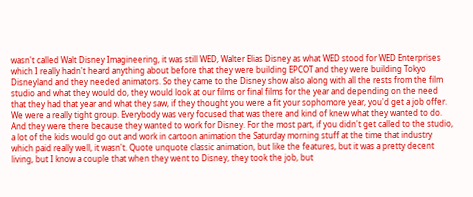wasn't called Walt Disney Imagineering, it was still WED, Walter Elias Disney as what WED stood for WED Enterprises which I really hadn't heard anything about before that they were building EPCOT and they were building Tokyo Disneyland and they needed animators. So they came to the Disney show also along with all the rests from the film studio and what they would do, they would look at our films or final films for the year and depending on the need that they had that year and what they saw, if they thought you were a fit your sophomore year, you'd get a job offer. We were a really tight group. Everybody was very focused that was there and kind of knew what they wanted to do. And they were there because they wanted to work for Disney. For the most part, if you didn't get called to the studio, a lot of the kids would go out and work in cartoon animation the Saturday morning stuff at the time that industry which paid really well, it wasn't. Quote unquote classic animation, but like the features, but it was a pretty decent living, but I know a couple that when they went to Disney, they took the job, but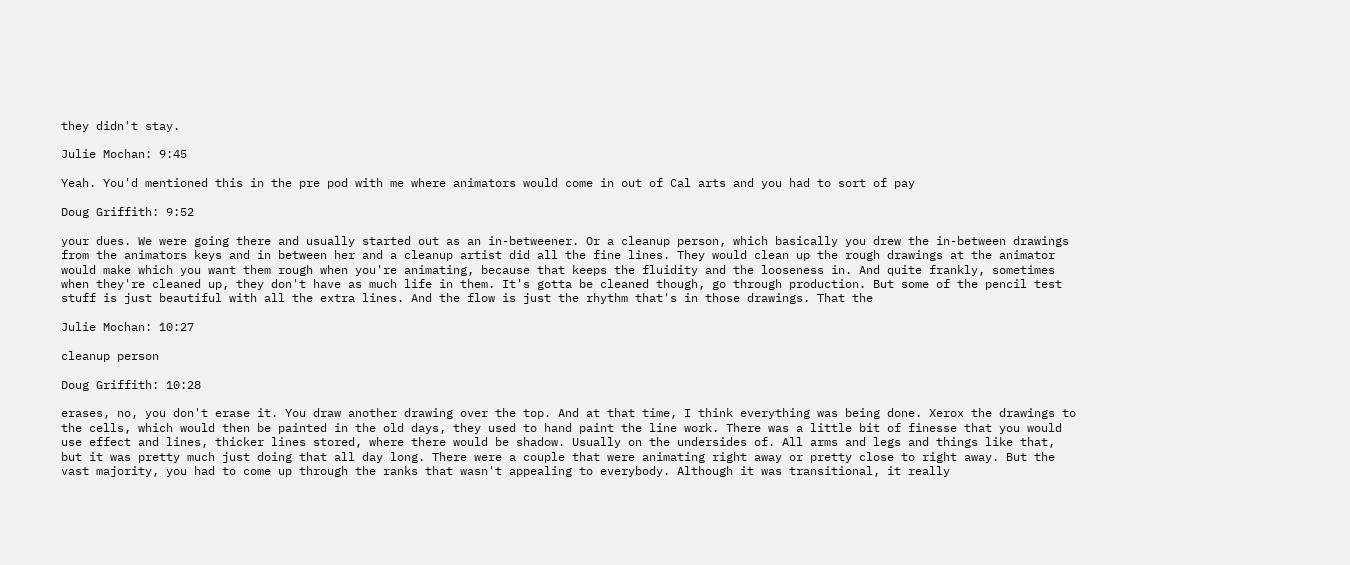they didn't stay.

Julie Mochan: 9:45

Yeah. You'd mentioned this in the pre pod with me where animators would come in out of Cal arts and you had to sort of pay

Doug Griffith: 9:52

your dues. We were going there and usually started out as an in-betweener. Or a cleanup person, which basically you drew the in-between drawings from the animators keys and in between her and a cleanup artist did all the fine lines. They would clean up the rough drawings at the animator would make which you want them rough when you're animating, because that keeps the fluidity and the looseness in. And quite frankly, sometimes when they're cleaned up, they don't have as much life in them. It's gotta be cleaned though, go through production. But some of the pencil test stuff is just beautiful with all the extra lines. And the flow is just the rhythm that's in those drawings. That the

Julie Mochan: 10:27

cleanup person

Doug Griffith: 10:28

erases, no, you don't erase it. You draw another drawing over the top. And at that time, I think everything was being done. Xerox the drawings to the cells, which would then be painted in the old days, they used to hand paint the line work. There was a little bit of finesse that you would use effect and lines, thicker lines stored, where there would be shadow. Usually on the undersides of. All arms and legs and things like that, but it was pretty much just doing that all day long. There were a couple that were animating right away or pretty close to right away. But the vast majority, you had to come up through the ranks that wasn't appealing to everybody. Although it was transitional, it really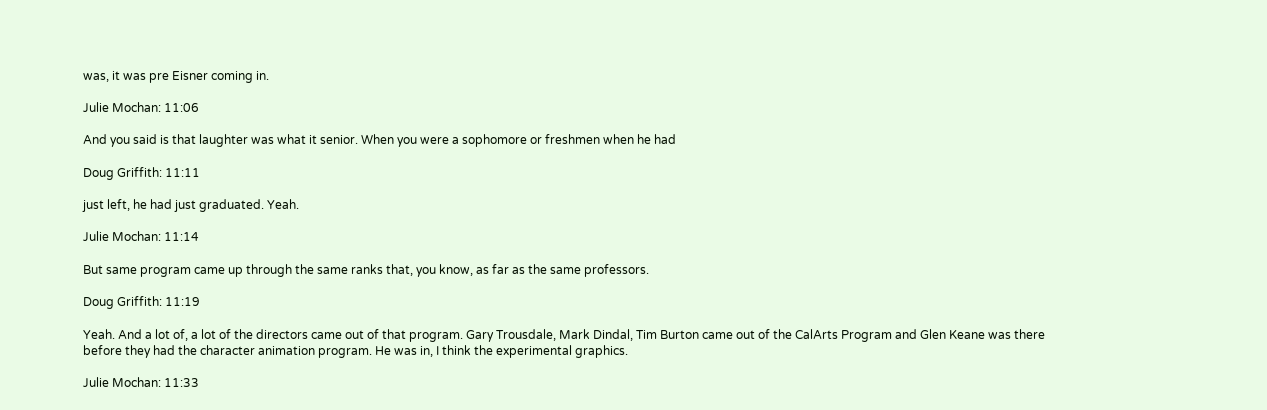was, it was pre Eisner coming in.

Julie Mochan: 11:06

And you said is that laughter was what it senior. When you were a sophomore or freshmen when he had

Doug Griffith: 11:11

just left, he had just graduated. Yeah.

Julie Mochan: 11:14

But same program came up through the same ranks that, you know, as far as the same professors.

Doug Griffith: 11:19

Yeah. And a lot of, a lot of the directors came out of that program. Gary Trousdale, Mark Dindal, Tim Burton came out of the CalArts Program and Glen Keane was there before they had the character animation program. He was in, I think the experimental graphics.

Julie Mochan: 11:33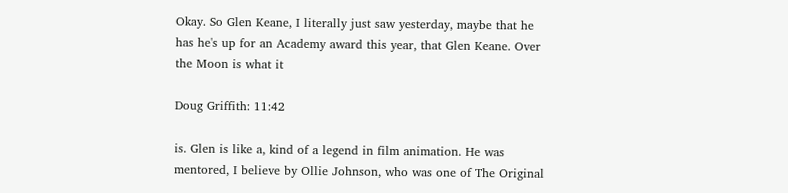Okay. So Glen Keane, I literally just saw yesterday, maybe that he has he's up for an Academy award this year, that Glen Keane. Over the Moon is what it

Doug Griffith: 11:42

is. Glen is like a, kind of a legend in film animation. He was mentored, I believe by Ollie Johnson, who was one of The Original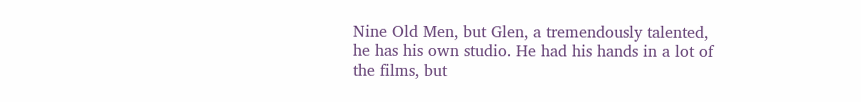Nine Old Men, but Glen, a tremendously talented, he has his own studio. He had his hands in a lot of the films, but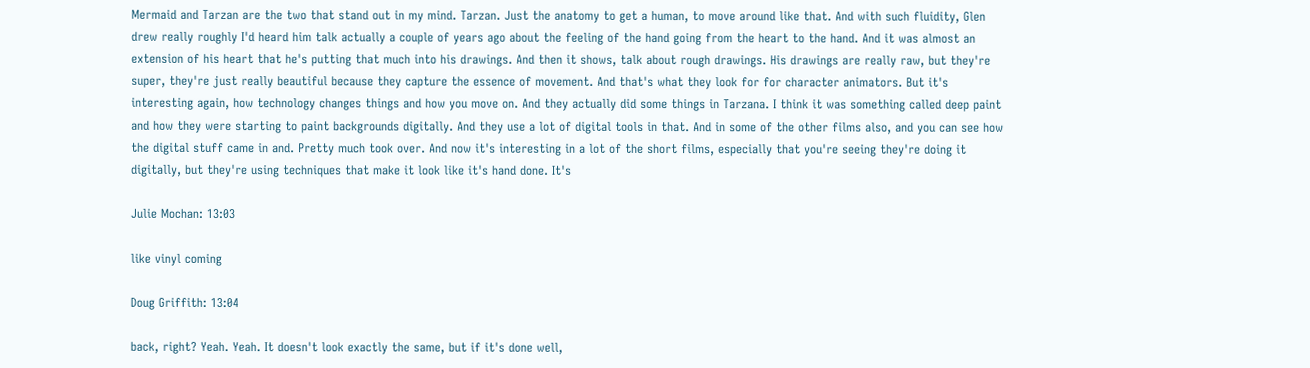Mermaid and Tarzan are the two that stand out in my mind. Tarzan. Just the anatomy to get a human, to move around like that. And with such fluidity, Glen drew really roughly I'd heard him talk actually a couple of years ago about the feeling of the hand going from the heart to the hand. And it was almost an extension of his heart that he's putting that much into his drawings. And then it shows, talk about rough drawings. His drawings are really raw, but they're super, they're just really beautiful because they capture the essence of movement. And that's what they look for for character animators. But it's interesting again, how technology changes things and how you move on. And they actually did some things in Tarzana. I think it was something called deep paint and how they were starting to paint backgrounds digitally. And they use a lot of digital tools in that. And in some of the other films also, and you can see how the digital stuff came in and. Pretty much took over. And now it's interesting in a lot of the short films, especially that you're seeing they're doing it digitally, but they're using techniques that make it look like it's hand done. It's

Julie Mochan: 13:03

like vinyl coming

Doug Griffith: 13:04

back, right? Yeah. Yeah. It doesn't look exactly the same, but if it's done well,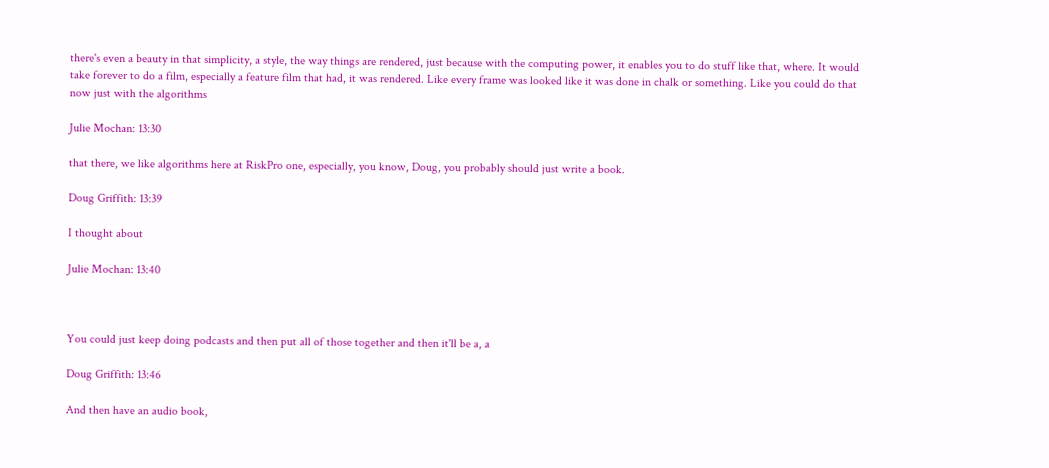there's even a beauty in that simplicity, a style, the way things are rendered, just because with the computing power, it enables you to do stuff like that, where. It would take forever to do a film, especially a feature film that had, it was rendered. Like every frame was looked like it was done in chalk or something. Like you could do that now just with the algorithms

Julie Mochan: 13:30

that there, we like algorithms here at RiskPro one, especially, you know, Doug, you probably should just write a book.

Doug Griffith: 13:39

I thought about

Julie Mochan: 13:40



You could just keep doing podcasts and then put all of those together and then it'll be a, a

Doug Griffith: 13:46

And then have an audio book,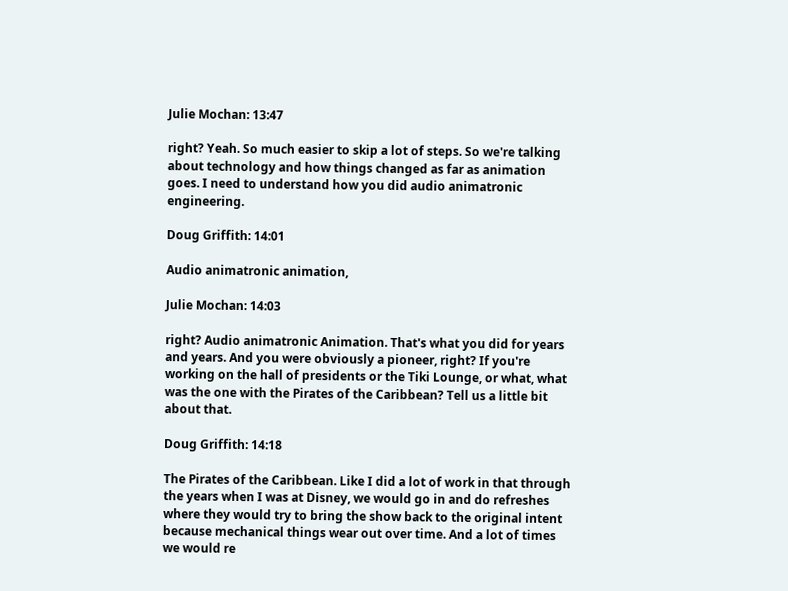Julie Mochan: 13:47

right? Yeah. So much easier to skip a lot of steps. So we're talking about technology and how things changed as far as animation goes. I need to understand how you did audio animatronic engineering.

Doug Griffith: 14:01

Audio animatronic animation,

Julie Mochan: 14:03

right? Audio animatronic Animation. That's what you did for years and years. And you were obviously a pioneer, right? If you're working on the hall of presidents or the Tiki Lounge, or what, what was the one with the Pirates of the Caribbean? Tell us a little bit about that.

Doug Griffith: 14:18

The Pirates of the Caribbean. Like I did a lot of work in that through the years when I was at Disney, we would go in and do refreshes where they would try to bring the show back to the original intent because mechanical things wear out over time. And a lot of times we would re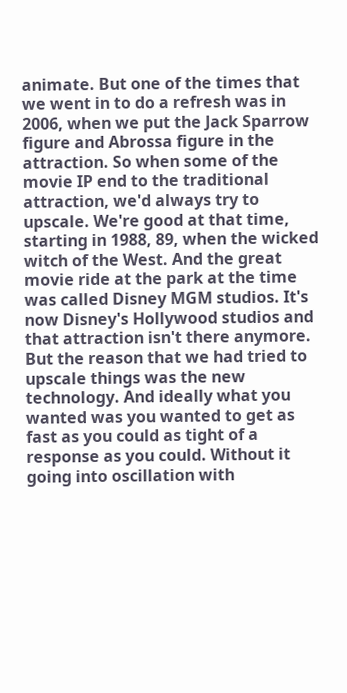animate. But one of the times that we went in to do a refresh was in 2006, when we put the Jack Sparrow figure and Abrossa figure in the attraction. So when some of the movie IP end to the traditional attraction, we'd always try to upscale. We're good at that time, starting in 1988, 89, when the wicked witch of the West. And the great movie ride at the park at the time was called Disney MGM studios. It's now Disney's Hollywood studios and that attraction isn't there anymore. But the reason that we had tried to upscale things was the new technology. And ideally what you wanted was you wanted to get as fast as you could as tight of a response as you could. Without it going into oscillation with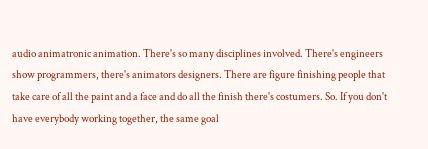audio animatronic animation. There's so many disciplines involved. There's engineers show programmers, there's animators designers. There are figure finishing people that take care of all the paint and a face and do all the finish there's costumers. So. If you don't have everybody working together, the same goal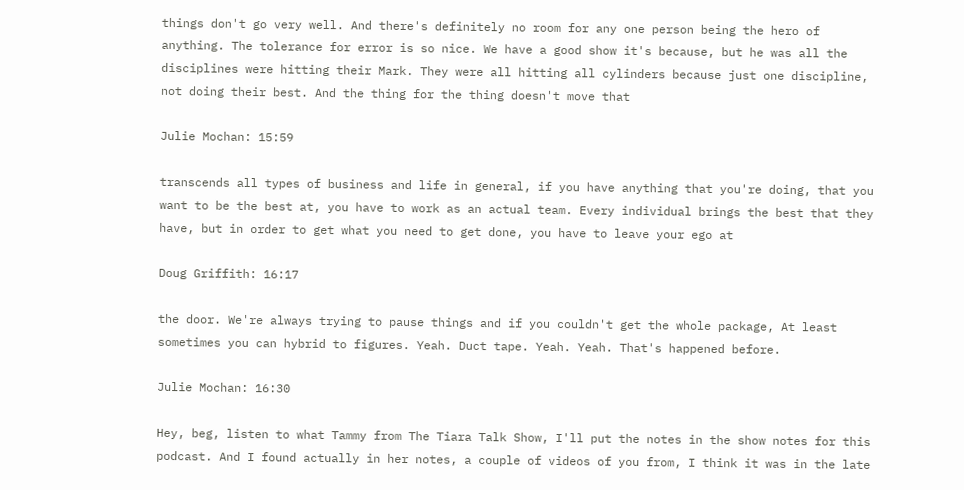things don't go very well. And there's definitely no room for any one person being the hero of anything. The tolerance for error is so nice. We have a good show it's because, but he was all the disciplines were hitting their Mark. They were all hitting all cylinders because just one discipline, not doing their best. And the thing for the thing doesn't move that

Julie Mochan: 15:59

transcends all types of business and life in general, if you have anything that you're doing, that you want to be the best at, you have to work as an actual team. Every individual brings the best that they have, but in order to get what you need to get done, you have to leave your ego at

Doug Griffith: 16:17

the door. We're always trying to pause things and if you couldn't get the whole package, At least sometimes you can hybrid to figures. Yeah. Duct tape. Yeah. Yeah. That's happened before.

Julie Mochan: 16:30

Hey, beg, listen to what Tammy from The Tiara Talk Show, I'll put the notes in the show notes for this podcast. And I found actually in her notes, a couple of videos of you from, I think it was in the late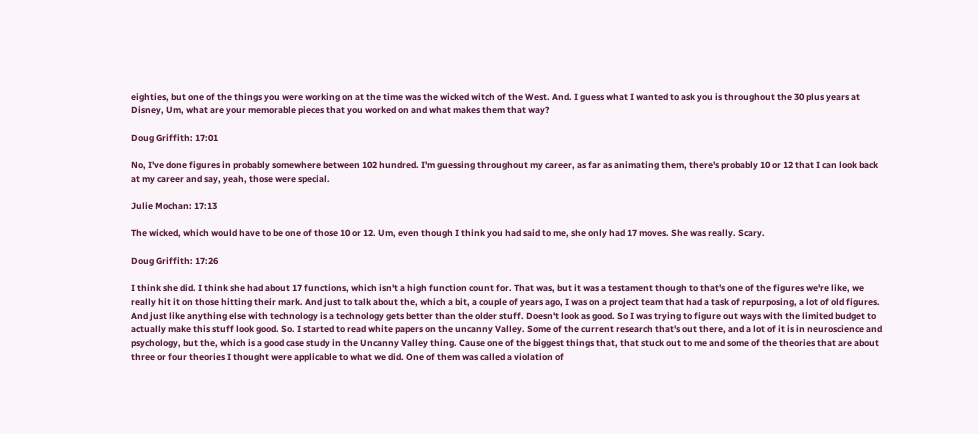eighties, but one of the things you were working on at the time was the wicked witch of the West. And. I guess what I wanted to ask you is throughout the 30 plus years at Disney, Um, what are your memorable pieces that you worked on and what makes them that way?

Doug Griffith: 17:01

No, I've done figures in probably somewhere between 102 hundred. I'm guessing throughout my career, as far as animating them, there's probably 10 or 12 that I can look back at my career and say, yeah, those were special.

Julie Mochan: 17:13

The wicked, which would have to be one of those 10 or 12. Um, even though I think you had said to me, she only had 17 moves. She was really. Scary.

Doug Griffith: 17:26

I think she did. I think she had about 17 functions, which isn't a high function count for. That was, but it was a testament though to that's one of the figures we're like, we really hit it on those hitting their mark. And just to talk about the, which a bit, a couple of years ago, I was on a project team that had a task of repurposing, a lot of old figures. And just like anything else with technology is a technology gets better than the older stuff. Doesn't look as good. So I was trying to figure out ways with the limited budget to actually make this stuff look good. So. I started to read white papers on the uncanny Valley. Some of the current research that's out there, and a lot of it is in neuroscience and psychology, but the, which is a good case study in the Uncanny Valley thing. Cause one of the biggest things that, that stuck out to me and some of the theories that are about three or four theories I thought were applicable to what we did. One of them was called a violation of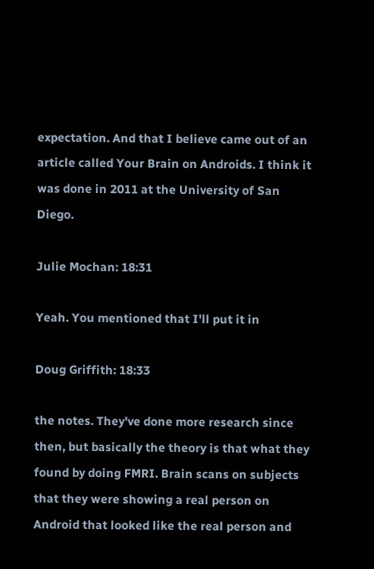expectation. And that I believe came out of an article called Your Brain on Androids. I think it was done in 2011 at the University of San Diego.

Julie Mochan: 18:31

Yeah. You mentioned that I'll put it in

Doug Griffith: 18:33

the notes. They've done more research since then, but basically the theory is that what they found by doing FMRI. Brain scans on subjects that they were showing a real person on Android that looked like the real person and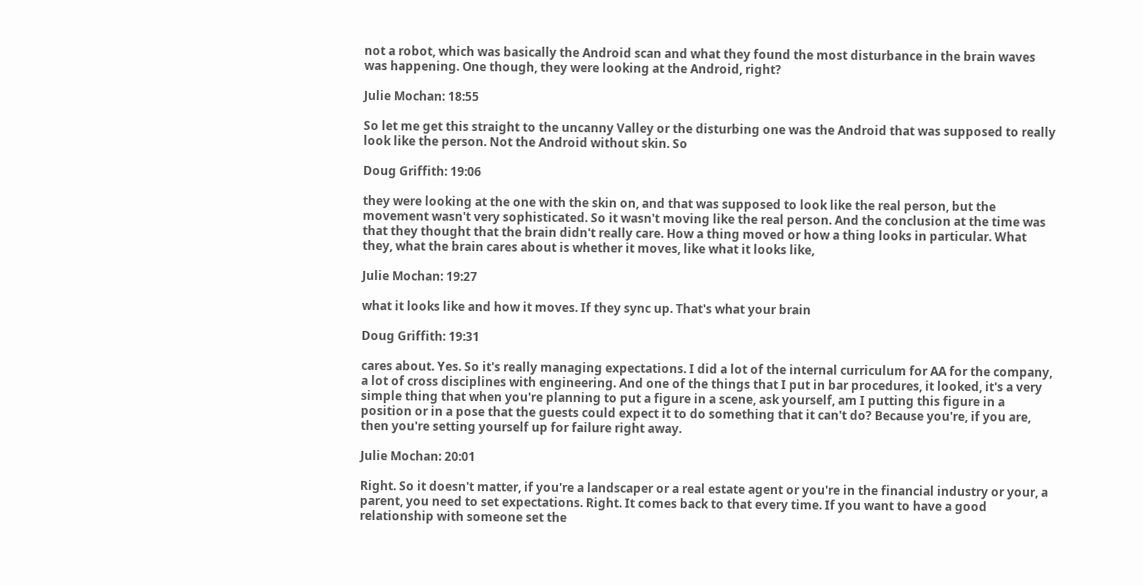not a robot, which was basically the Android scan and what they found the most disturbance in the brain waves was happening. One though, they were looking at the Android, right?

Julie Mochan: 18:55

So let me get this straight to the uncanny Valley or the disturbing one was the Android that was supposed to really look like the person. Not the Android without skin. So

Doug Griffith: 19:06

they were looking at the one with the skin on, and that was supposed to look like the real person, but the movement wasn't very sophisticated. So it wasn't moving like the real person. And the conclusion at the time was that they thought that the brain didn't really care. How a thing moved or how a thing looks in particular. What they, what the brain cares about is whether it moves, like what it looks like,

Julie Mochan: 19:27

what it looks like and how it moves. If they sync up. That's what your brain

Doug Griffith: 19:31

cares about. Yes. So it's really managing expectations. I did a lot of the internal curriculum for AA for the company, a lot of cross disciplines with engineering. And one of the things that I put in bar procedures, it looked, it's a very simple thing that when you're planning to put a figure in a scene, ask yourself, am I putting this figure in a position or in a pose that the guests could expect it to do something that it can't do? Because you're, if you are, then you're setting yourself up for failure right away.

Julie Mochan: 20:01

Right. So it doesn't matter, if you're a landscaper or a real estate agent or you're in the financial industry or your, a parent, you need to set expectations. Right. It comes back to that every time. If you want to have a good relationship with someone set the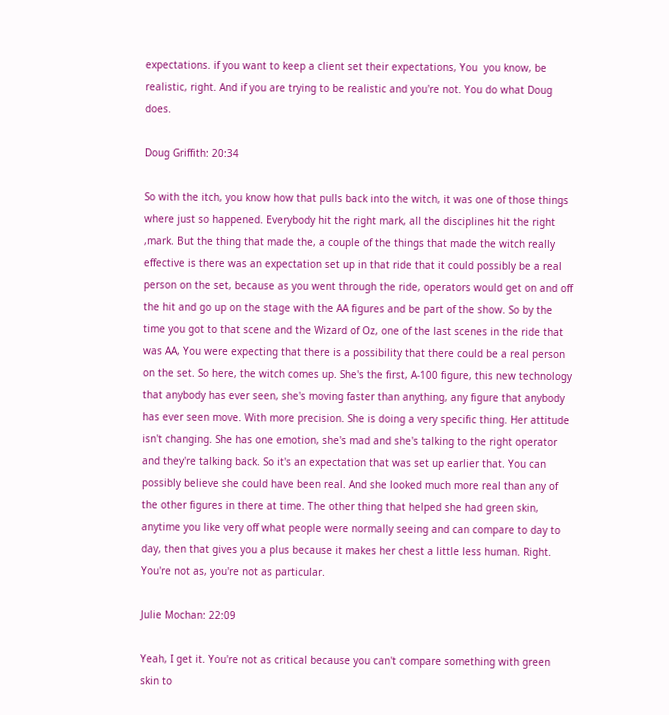expectations. if you want to keep a client set their expectations, You  you know, be realistic, right. And if you are trying to be realistic and you're not. You do what Doug does.

Doug Griffith: 20:34

So with the itch, you know how that pulls back into the witch, it was one of those things where just so happened. Everybody hit the right mark, all the disciplines hit the right ,mark. But the thing that made the, a couple of the things that made the witch really effective is there was an expectation set up in that ride that it could possibly be a real person on the set, because as you went through the ride, operators would get on and off the hit and go up on the stage with the AA figures and be part of the show. So by the time you got to that scene and the Wizard of Oz, one of the last scenes in the ride that was AA, You were expecting that there is a possibility that there could be a real person on the set. So here, the witch comes up. She's the first, A-100 figure, this new technology that anybody has ever seen, she's moving faster than anything, any figure that anybody has ever seen move. With more precision. She is doing a very specific thing. Her attitude isn't changing. She has one emotion, she's mad and she's talking to the right operator and they're talking back. So it's an expectation that was set up earlier that. You can possibly believe she could have been real. And she looked much more real than any of the other figures in there at time. The other thing that helped she had green skin, anytime you like very off what people were normally seeing and can compare to day to day, then that gives you a plus because it makes her chest a little less human. Right. You're not as, you're not as particular.

Julie Mochan: 22:09

Yeah, I get it. You're not as critical because you can't compare something with green skin to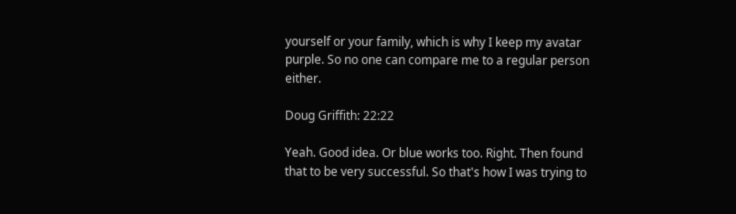yourself or your family, which is why I keep my avatar purple. So no one can compare me to a regular person either.

Doug Griffith: 22:22

Yeah. Good idea. Or blue works too. Right. Then found that to be very successful. So that's how I was trying to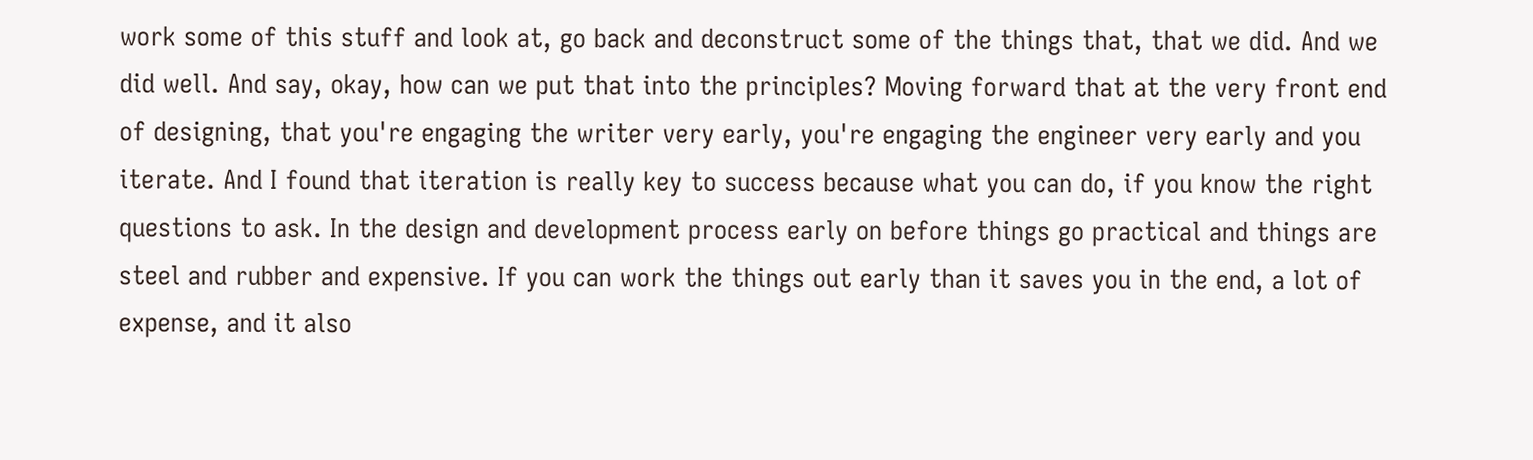work some of this stuff and look at, go back and deconstruct some of the things that, that we did. And we did well. And say, okay, how can we put that into the principles? Moving forward that at the very front end of designing, that you're engaging the writer very early, you're engaging the engineer very early and you iterate. And I found that iteration is really key to success because what you can do, if you know the right questions to ask. In the design and development process early on before things go practical and things are steel and rubber and expensive. If you can work the things out early than it saves you in the end, a lot of expense, and it also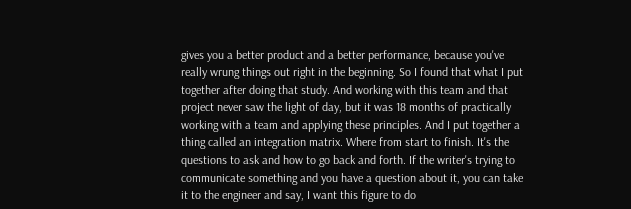gives you a better product and a better performance, because you've really wrung things out right in the beginning. So I found that what I put together after doing that study. And working with this team and that project never saw the light of day, but it was 18 months of practically working with a team and applying these principles. And I put together a thing called an integration matrix. Where from start to finish. It's the questions to ask and how to go back and forth. If the writer's trying to communicate something and you have a question about it, you can take it to the engineer and say, I want this figure to do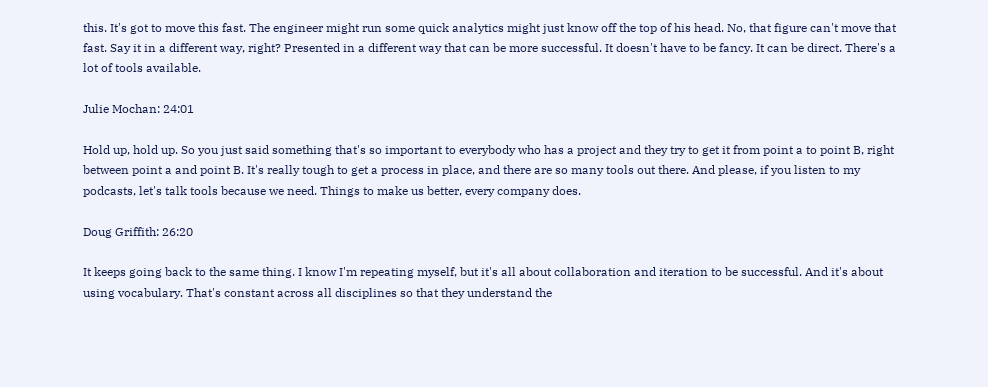this. It's got to move this fast. The engineer might run some quick analytics might just know off the top of his head. No, that figure can't move that fast. Say it in a different way, right? Presented in a different way that can be more successful. It doesn't have to be fancy. It can be direct. There's a lot of tools available.

Julie Mochan: 24:01

Hold up, hold up. So you just said something that's so important to everybody who has a project and they try to get it from point a to point B, right between point a and point B. It's really tough to get a process in place, and there are so many tools out there. And please, if you listen to my podcasts, let's talk tools because we need. Things to make us better, every company does.

Doug Griffith: 26:20

It keeps going back to the same thing. I know I'm repeating myself, but it's all about collaboration and iteration to be successful. And it's about using vocabulary. That's constant across all disciplines so that they understand the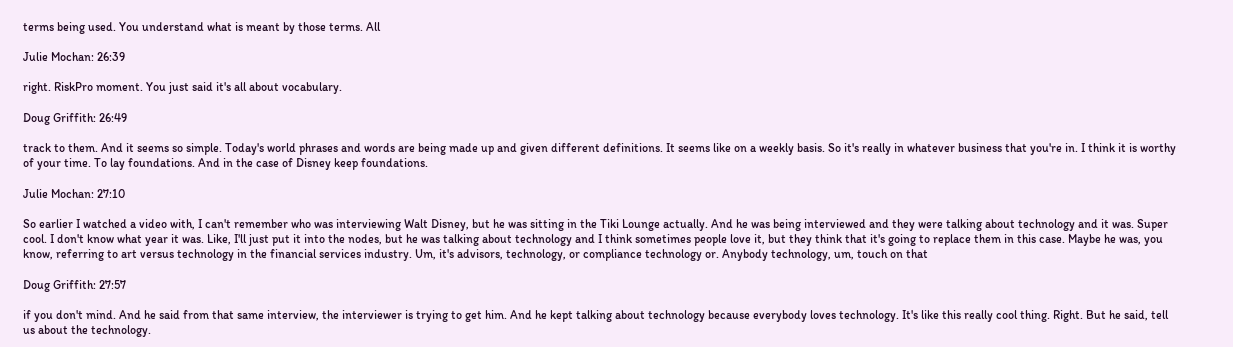terms being used. You understand what is meant by those terms. All

Julie Mochan: 26:39

right. RiskPro moment. You just said it's all about vocabulary.

Doug Griffith: 26:49

track to them. And it seems so simple. Today's world phrases and words are being made up and given different definitions. It seems like on a weekly basis. So it's really in whatever business that you're in. I think it is worthy of your time. To lay foundations. And in the case of Disney keep foundations.

Julie Mochan: 27:10

So earlier I watched a video with, I can't remember who was interviewing Walt Disney, but he was sitting in the Tiki Lounge actually. And he was being interviewed and they were talking about technology and it was. Super cool. I don't know what year it was. Like, I'll just put it into the nodes, but he was talking about technology and I think sometimes people love it, but they think that it's going to replace them in this case. Maybe he was, you know, referring to art versus technology in the financial services industry. Um, it's advisors, technology, or compliance technology or. Anybody technology, um, touch on that

Doug Griffith: 27:57

if you don't mind. And he said from that same interview, the interviewer is trying to get him. And he kept talking about technology because everybody loves technology. It's like this really cool thing. Right. But he said, tell us about the technology.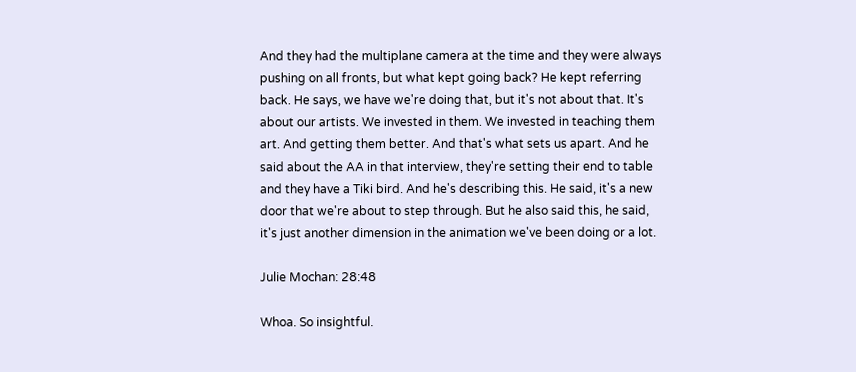And they had the multiplane camera at the time and they were always pushing on all fronts, but what kept going back? He kept referring back. He says, we have we're doing that, but it's not about that. It's about our artists. We invested in them. We invested in teaching them art. And getting them better. And that's what sets us apart. And he said about the AA in that interview, they're setting their end to table and they have a Tiki bird. And he's describing this. He said, it's a new door that we're about to step through. But he also said this, he said, it's just another dimension in the animation we've been doing or a lot.

Julie Mochan: 28:48

Whoa. So insightful.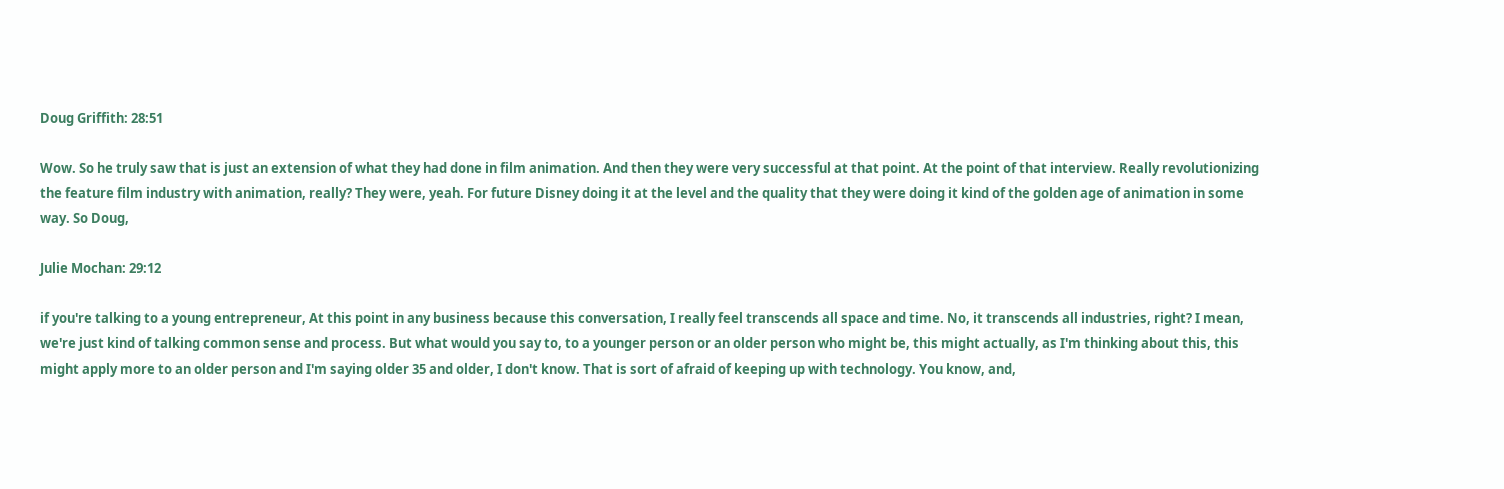Doug Griffith: 28:51

Wow. So he truly saw that is just an extension of what they had done in film animation. And then they were very successful at that point. At the point of that interview. Really revolutionizing the feature film industry with animation, really? They were, yeah. For future Disney doing it at the level and the quality that they were doing it kind of the golden age of animation in some way. So Doug,

Julie Mochan: 29:12

if you're talking to a young entrepreneur, At this point in any business because this conversation, I really feel transcends all space and time. No, it transcends all industries, right? I mean, we're just kind of talking common sense and process. But what would you say to, to a younger person or an older person who might be, this might actually, as I'm thinking about this, this might apply more to an older person and I'm saying older 35 and older, I don't know. That is sort of afraid of keeping up with technology. You know, and,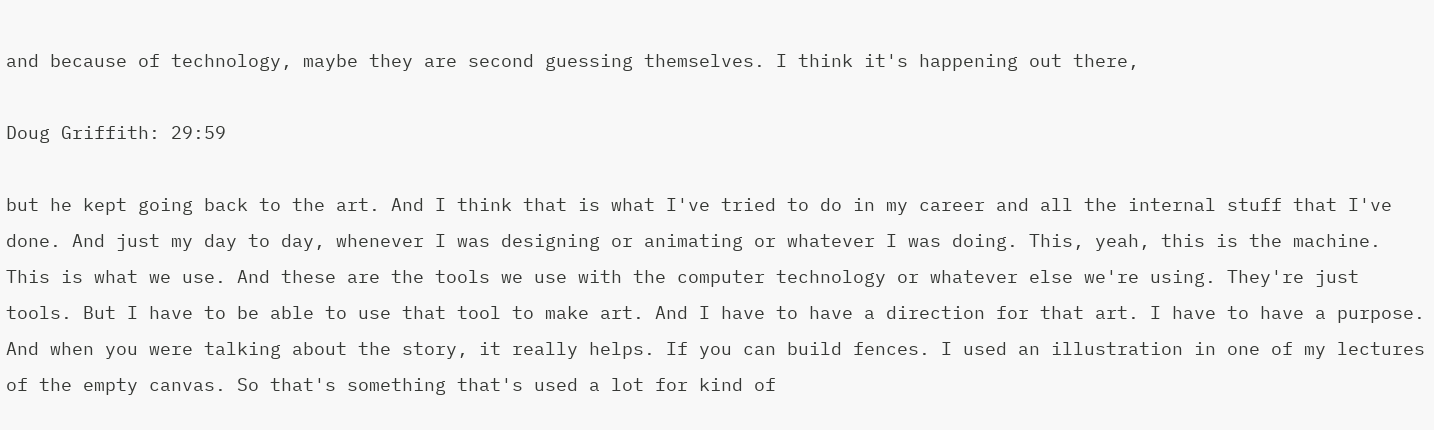and because of technology, maybe they are second guessing themselves. I think it's happening out there,

Doug Griffith: 29:59

but he kept going back to the art. And I think that is what I've tried to do in my career and all the internal stuff that I've done. And just my day to day, whenever I was designing or animating or whatever I was doing. This, yeah, this is the machine. This is what we use. And these are the tools we use with the computer technology or whatever else we're using. They're just tools. But I have to be able to use that tool to make art. And I have to have a direction for that art. I have to have a purpose. And when you were talking about the story, it really helps. If you can build fences. I used an illustration in one of my lectures of the empty canvas. So that's something that's used a lot for kind of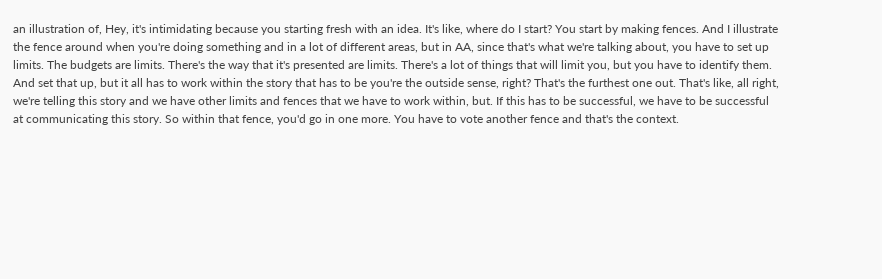an illustration of, Hey, it's intimidating because you starting fresh with an idea. It's like, where do I start? You start by making fences. And I illustrate the fence around when you're doing something and in a lot of different areas, but in AA, since that's what we're talking about, you have to set up limits. The budgets are limits. There's the way that it's presented are limits. There's a lot of things that will limit you, but you have to identify them. And set that up, but it all has to work within the story that has to be you're the outside sense, right? That's the furthest one out. That's like, all right, we're telling this story and we have other limits and fences that we have to work within, but. If this has to be successful, we have to be successful at communicating this story. So within that fence, you'd go in one more. You have to vote another fence and that's the context.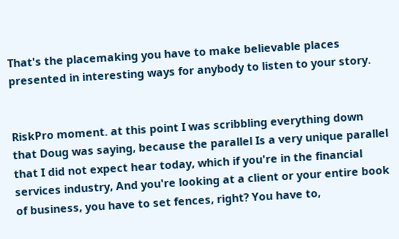That's the placemaking you have to make believable places presented in interesting ways for anybody to listen to your story.


RiskPro moment. at this point I was scribbling everything down that Doug was saying, because the parallel Is a very unique parallel that I did not expect hear today, which if you're in the financial services industry, And you're looking at a client or your entire book of business, you have to set fences, right? You have to,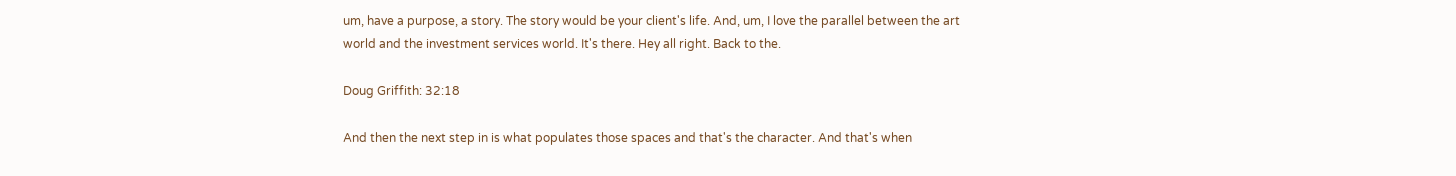um, have a purpose, a story. The story would be your client's life. And, um, I love the parallel between the art world and the investment services world. It's there. Hey all right. Back to the.

Doug Griffith: 32:18

And then the next step in is what populates those spaces and that's the character. And that's when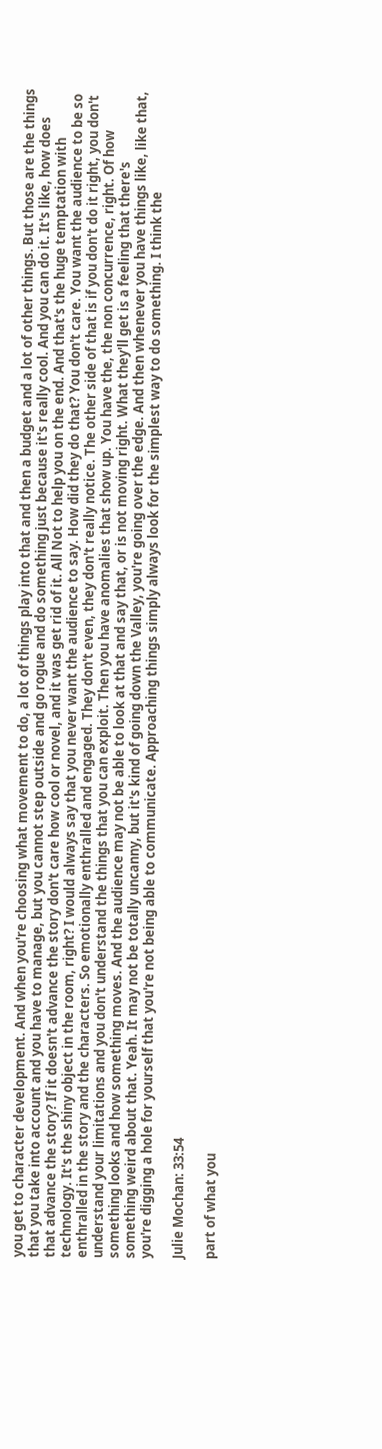you get to character development. And when you're choosing what movement to do, a lot of things play into that and then a budget and a lot of other things. But those are the things that you take into account and you have to manage, but you cannot step outside and go rogue and do something just because it's really cool. And you can do it. It's like, how does that advance the story? If it doesn't advance the story don't care how cool or novel, and it was get rid of it. All Not to help you on the end. And that's the huge temptation with technology. It's the shiny object in the room, right? I would always say that you never want the audience to say. How did they do that? You don't care. You want the audience to be so enthralled in the story and the characters. So emotionally enthralled and engaged. They don't even, they don't really notice. The other side of that is if you don't do it right, you don't understand your limitations and you don't understand the things that you can exploit. Then you have anomalies that show up. You have the, the non concurrence, right. Of how something looks and how something moves. And the audience may not be able to look at that and say that, or is not moving right. What they'll get is a feeling that there's something weird about that. Yeah. It may not be totally uncanny, but it's kind of going down the Valley, you're going over the edge. And then whenever you have things like, like that, you're digging a hole for yourself that you're not being able to communicate. Approaching things simply always look for the simplest way to do something. I think the

Julie Mochan: 33:54

part of what you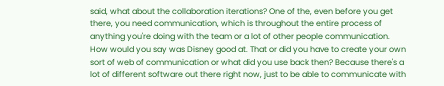said, what about the collaboration iterations? One of the, even before you get there, you need communication, which is throughout the entire process of anything you're doing with the team or a lot of other people communication. How would you say was Disney good at. That or did you have to create your own sort of web of communication or what did you use back then? Because there's a lot of different software out there right now, just to be able to communicate with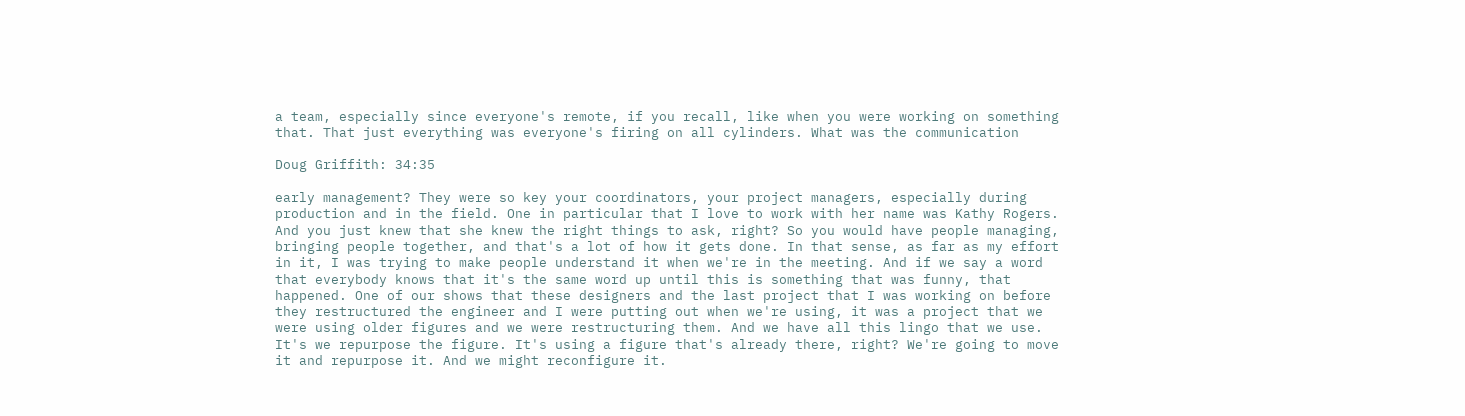a team, especially since everyone's remote, if you recall, like when you were working on something that. That just everything was everyone's firing on all cylinders. What was the communication

Doug Griffith: 34:35

early management? They were so key your coordinators, your project managers, especially during production and in the field. One in particular that I love to work with her name was Kathy Rogers. And you just knew that she knew the right things to ask, right? So you would have people managing, bringing people together, and that's a lot of how it gets done. In that sense, as far as my effort in it, I was trying to make people understand it when we're in the meeting. And if we say a word that everybody knows that it's the same word up until this is something that was funny, that happened. One of our shows that these designers and the last project that I was working on before they restructured the engineer and I were putting out when we're using, it was a project that we were using older figures and we were restructuring them. And we have all this lingo that we use. It's we repurpose the figure. It's using a figure that's already there, right? We're going to move it and repurpose it. And we might reconfigure it.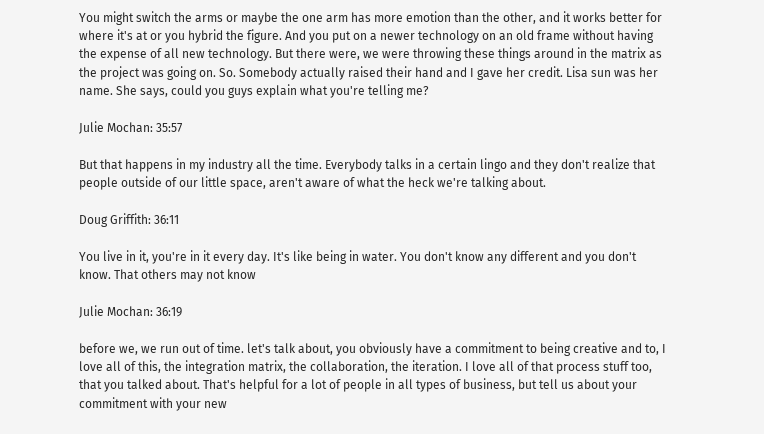You might switch the arms or maybe the one arm has more emotion than the other, and it works better for where it's at or you hybrid the figure. And you put on a newer technology on an old frame without having the expense of all new technology. But there were, we were throwing these things around in the matrix as the project was going on. So. Somebody actually raised their hand and I gave her credit. Lisa sun was her name. She says, could you guys explain what you're telling me?

Julie Mochan: 35:57

But that happens in my industry all the time. Everybody talks in a certain lingo and they don't realize that people outside of our little space, aren't aware of what the heck we're talking about.

Doug Griffith: 36:11

You live in it, you're in it every day. It's like being in water. You don't know any different and you don't know. That others may not know

Julie Mochan: 36:19

before we, we run out of time. let's talk about, you obviously have a commitment to being creative and to, I love all of this, the integration matrix, the collaboration, the iteration. I love all of that process stuff too, that you talked about. That's helpful for a lot of people in all types of business, but tell us about your commitment with your new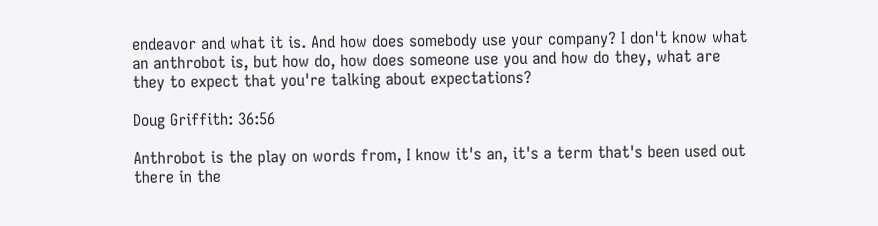endeavor and what it is. And how does somebody use your company? I don't know what an anthrobot is, but how do, how does someone use you and how do they, what are they to expect that you're talking about expectations?

Doug Griffith: 36:56

Anthrobot is the play on words from, I know it's an, it's a term that's been used out there in the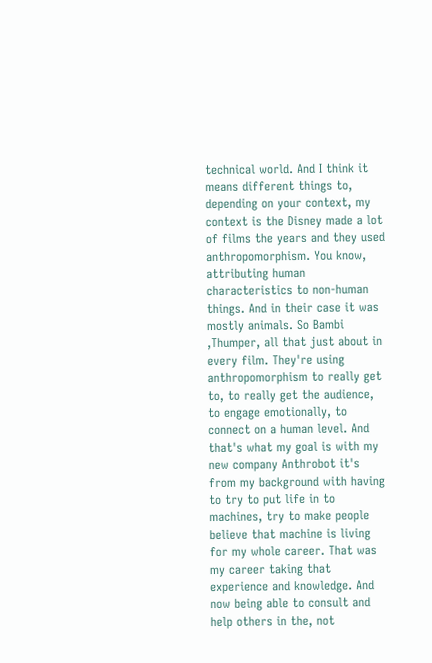technical world. And I think it means different things to, depending on your context, my context is the Disney made a lot of films the years and they used anthropomorphism. You know, attributing human characteristics to non-human things. And in their case it was mostly animals. So Bambi ,Thumper, all that just about in every film. They're using anthropomorphism to really get to, to really get the audience, to engage emotionally, to connect on a human level. And that's what my goal is with my new company Anthrobot it's from my background with having to try to put life in to machines, try to make people believe that machine is living for my whole career. That was my career taking that experience and knowledge. And now being able to consult and help others in the, not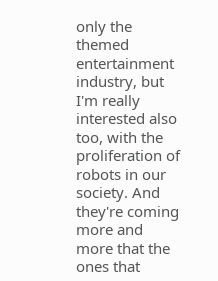only the themed entertainment industry, but I'm really interested also too, with the proliferation of robots in our society. And they're coming more and more that the ones that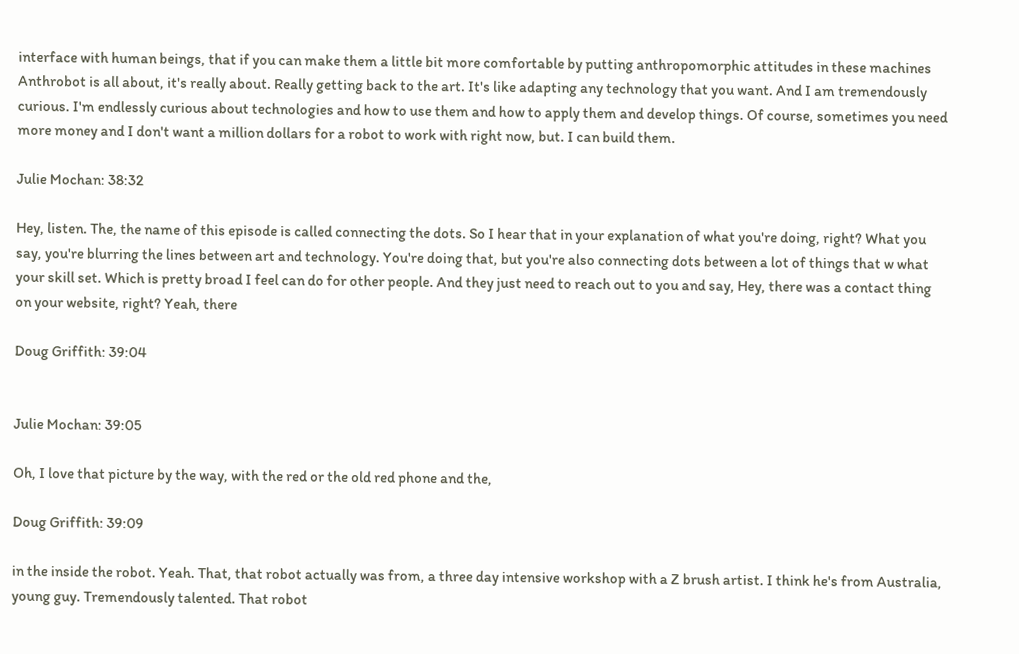interface with human beings, that if you can make them a little bit more comfortable by putting anthropomorphic attitudes in these machines Anthrobot is all about, it's really about. Really getting back to the art. It's like adapting any technology that you want. And I am tremendously curious. I'm endlessly curious about technologies and how to use them and how to apply them and develop things. Of course, sometimes you need more money and I don't want a million dollars for a robot to work with right now, but. I can build them.

Julie Mochan: 38:32

Hey, listen. The, the name of this episode is called connecting the dots. So I hear that in your explanation of what you're doing, right? What you say, you're blurring the lines between art and technology. You're doing that, but you're also connecting dots between a lot of things that w what your skill set. Which is pretty broad I feel can do for other people. And they just need to reach out to you and say, Hey, there was a contact thing on your website, right? Yeah, there

Doug Griffith: 39:04


Julie Mochan: 39:05

Oh, I love that picture by the way, with the red or the old red phone and the,

Doug Griffith: 39:09

in the inside the robot. Yeah. That, that robot actually was from, a three day intensive workshop with a Z brush artist. I think he's from Australia, young guy. Tremendously talented. That robot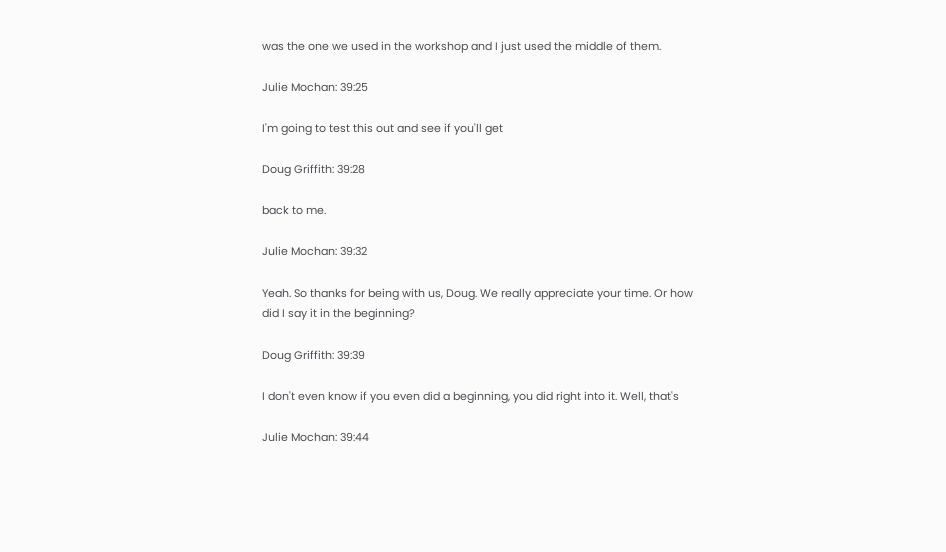was the one we used in the workshop and I just used the middle of them.

Julie Mochan: 39:25

I'm going to test this out and see if you'll get

Doug Griffith: 39:28

back to me.

Julie Mochan: 39:32

Yeah. So thanks for being with us, Doug. We really appreciate your time. Or how did I say it in the beginning?

Doug Griffith: 39:39

I don't even know if you even did a beginning, you did right into it. Well, that's

Julie Mochan: 39:44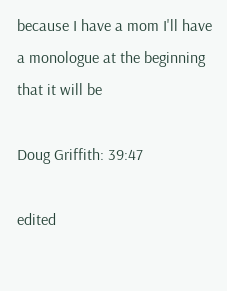because I have a mom I'll have a monologue at the beginning that it will be

Doug Griffith: 39:47

edited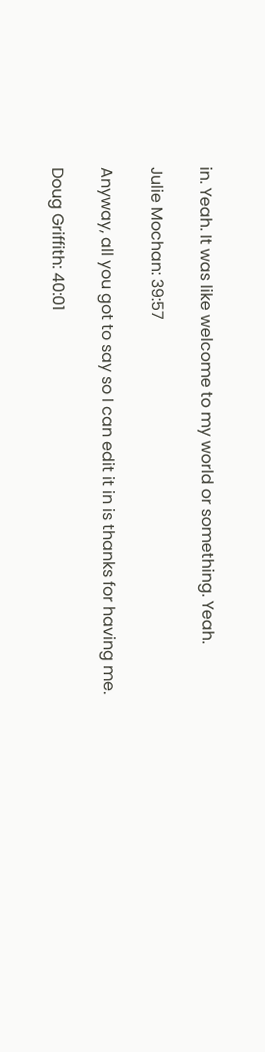in. Yeah. It was like welcome to my world or something. Yeah.

Julie Mochan: 39:57

Anyway, all you got to say so I can edit it in is thanks for having me.

Doug Griffith: 40:01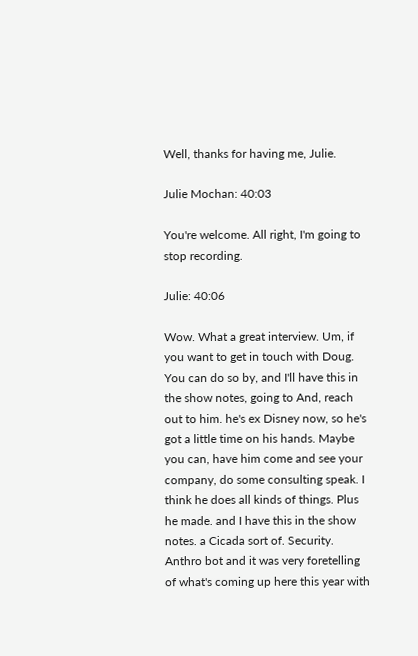Well, thanks for having me, Julie.

Julie Mochan: 40:03

You're welcome. All right, I'm going to stop recording.

Julie: 40:06

Wow. What a great interview. Um, if you want to get in touch with Doug. You can do so by, and I'll have this in the show notes, going to And, reach out to him. he's ex Disney now, so he's got a little time on his hands. Maybe you can, have him come and see your company, do some consulting speak. I think he does all kinds of things. Plus he made. and I have this in the show notes. a Cicada sort of. Security. Anthro bot and it was very foretelling of what's coming up here this year with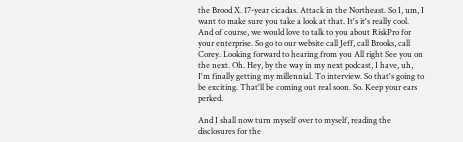the Brood X. 17-year cicadas. Attack in the Northeast. So I, um, I want to make sure you take a look at that. It's it's really cool. And of course, we would love to talk to you about RiskPro for your enterprise. So go to our website call Jeff, call Brooks, call Corey. Looking forward to hearing from you All right See you on the next. Oh. Hey, by the way in my next podcast, I have, uh, I'm finally getting my millennial. To interview. So that's going to be exciting. That'll be coming out real soon. So. Keep your ears perked.

And I shall now turn myself over to myself, reading the disclosures for the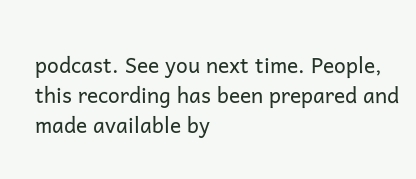podcast. See you next time. People, this recording has been prepared and made available by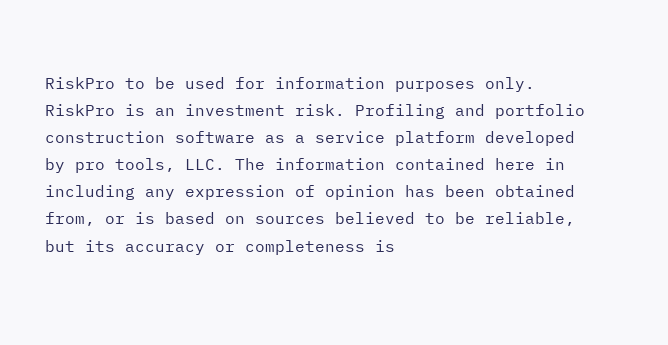RiskPro to be used for information purposes only. RiskPro is an investment risk. Profiling and portfolio construction software as a service platform developed by pro tools, LLC. The information contained here in including any expression of opinion has been obtained from, or is based on sources believed to be reliable, but its accuracy or completeness is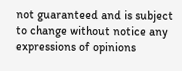not guaranteed and is subject to change without notice any expressions of opinions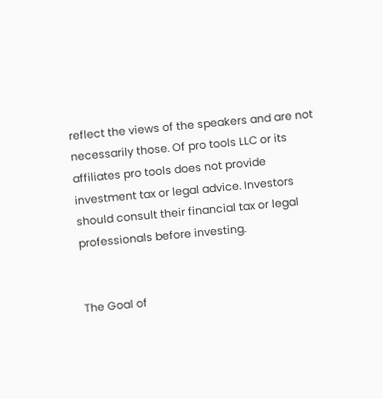reflect the views of the speakers and are not necessarily those. Of pro tools LLC or its affiliates pro tools does not provide investment tax or legal advice. Investors should consult their financial tax or legal professionals before investing.


The Goal of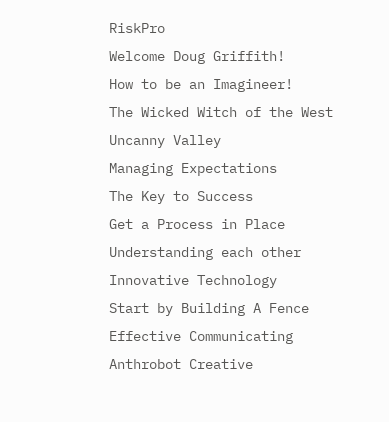RiskPro
Welcome Doug Griffith!
How to be an Imagineer!
The Wicked Witch of the West
Uncanny Valley
Managing Expectations
The Key to Success
Get a Process in Place
Understanding each other
Innovative Technology
Start by Building A Fence
Effective Communicating
Anthrobot Creative